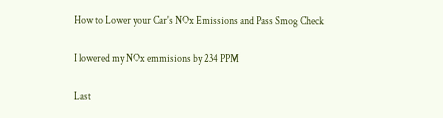How to Lower your Car's NOx Emissions and Pass Smog Check

I lowered my NOx emmisions by 234 PPM

Last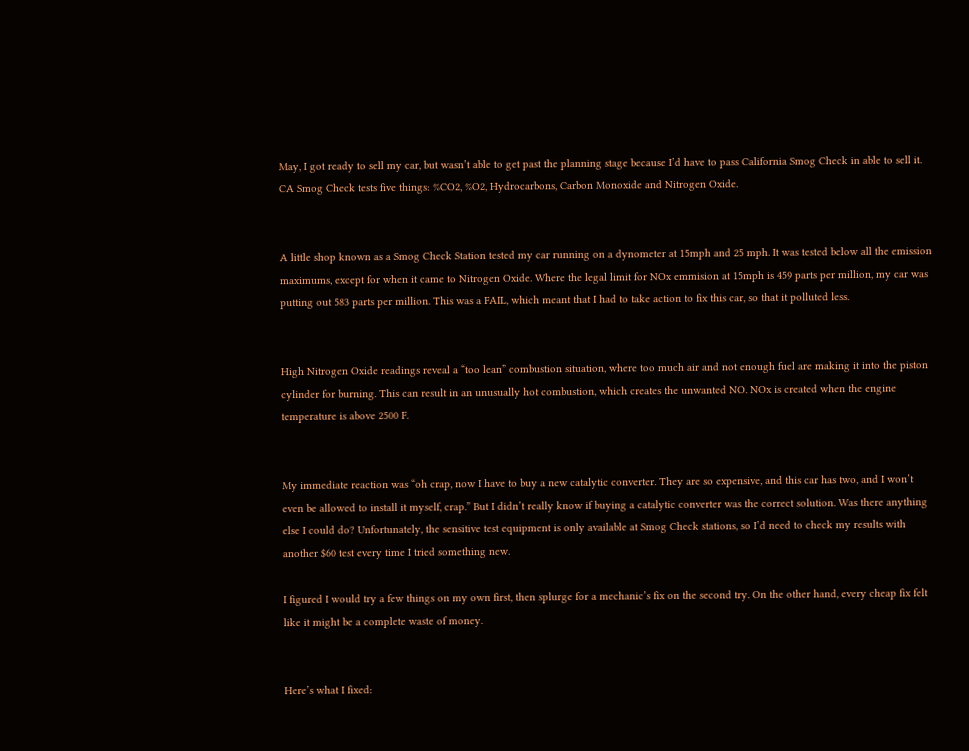May, I got ready to sell my car, but wasn’t able to get past the planning stage because I’d have to pass California Smog Check in able to sell it. CA Smog Check tests five things: %CO2, %O2, Hydrocarbons, Carbon Monoxide and Nitrogen Oxide.


A little shop known as a Smog Check Station tested my car running on a dynometer at 15mph and 25 mph. It was tested below all the emission maximums, except for when it came to Nitrogen Oxide. Where the legal limit for NOx emmision at 15mph is 459 parts per million, my car was putting out 583 parts per million. This was a FAIL, which meant that I had to take action to fix this car, so that it polluted less.


High Nitrogen Oxide readings reveal a “too lean” combustion situation, where too much air and not enough fuel are making it into the piston cylinder for burning. This can result in an unusually hot combustion, which creates the unwanted NO. NOx is created when the engine temperature is above 2500 F.


My immediate reaction was “oh crap, now I have to buy a new catalytic converter. They are so expensive, and this car has two, and I won’t even be allowed to install it myself, crap.” But I didn’t really know if buying a catalytic converter was the correct solution. Was there anything else I could do? Unfortunately, the sensitive test equipment is only available at Smog Check stations, so I’d need to check my results with another $60 test every time I tried something new.

I figured I would try a few things on my own first, then splurge for a mechanic’s fix on the second try. On the other hand, every cheap fix felt like it might be a complete waste of money.


Here’s what I fixed: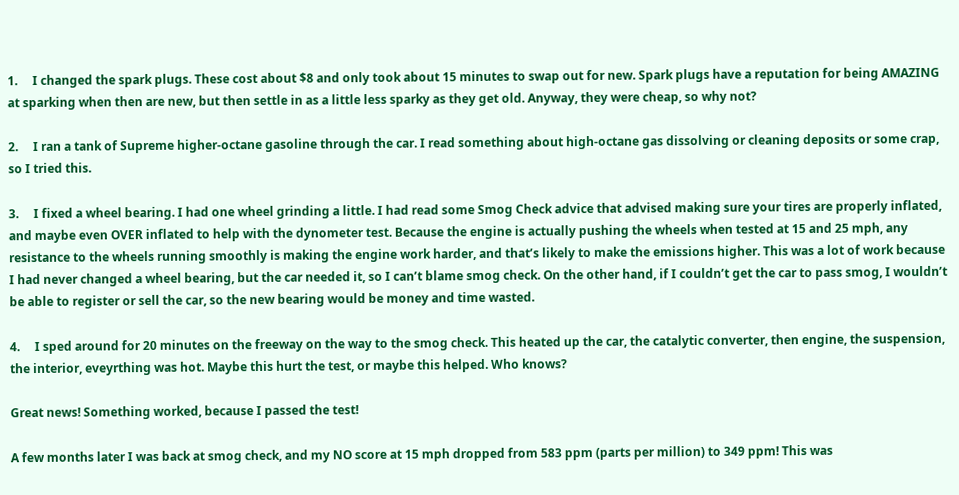1.     I changed the spark plugs. These cost about $8 and only took about 15 minutes to swap out for new. Spark plugs have a reputation for being AMAZING at sparking when then are new, but then settle in as a little less sparky as they get old. Anyway, they were cheap, so why not?

2.     I ran a tank of Supreme higher-octane gasoline through the car. I read something about high-octane gas dissolving or cleaning deposits or some crap, so I tried this.

3.     I fixed a wheel bearing. I had one wheel grinding a little. I had read some Smog Check advice that advised making sure your tires are properly inflated, and maybe even OVER inflated to help with the dynometer test. Because the engine is actually pushing the wheels when tested at 15 and 25 mph, any resistance to the wheels running smoothly is making the engine work harder, and that’s likely to make the emissions higher. This was a lot of work because I had never changed a wheel bearing, but the car needed it, so I can’t blame smog check. On the other hand, if I couldn’t get the car to pass smog, I wouldn’t be able to register or sell the car, so the new bearing would be money and time wasted.

4.     I sped around for 20 minutes on the freeway on the way to the smog check. This heated up the car, the catalytic converter, then engine, the suspension, the interior, eveyrthing was hot. Maybe this hurt the test, or maybe this helped. Who knows?

Great news! Something worked, because I passed the test!

A few months later I was back at smog check, and my NO score at 15 mph dropped from 583 ppm (parts per million) to 349 ppm! This was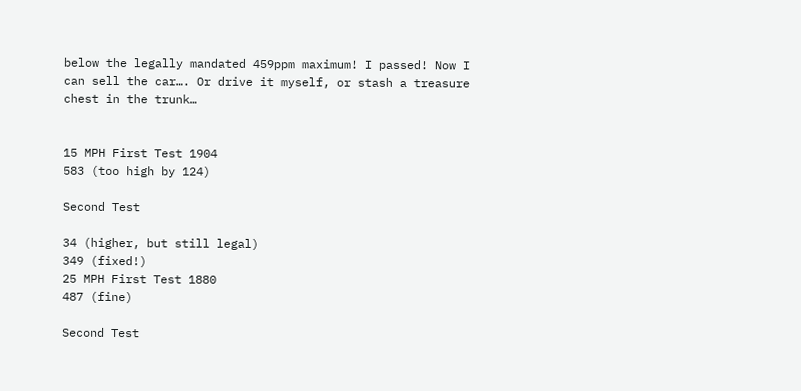below the legally mandated 459ppm maximum! I passed! Now I can sell the car…. Or drive it myself, or stash a treasure chest in the trunk…


15 MPH First Test 1904
583 (too high by 124)

Second Test

34 (higher, but still legal)
349 (fixed!)
25 MPH First Test 1880
487 (fine)

Second Test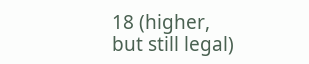18 (higher, but still legal)